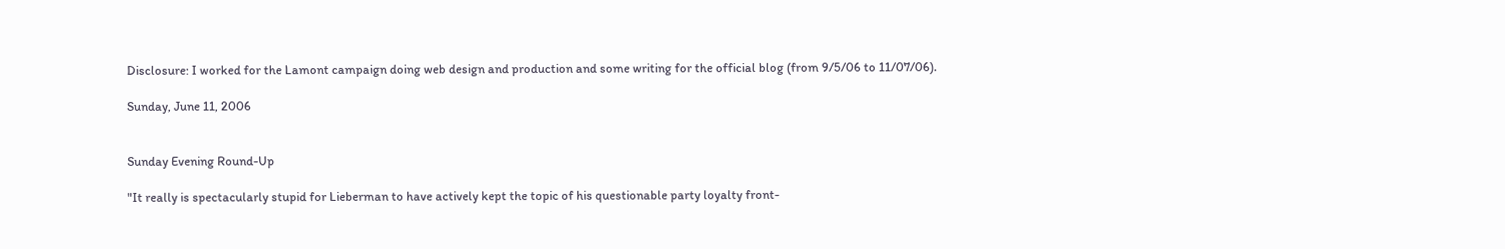Disclosure: I worked for the Lamont campaign doing web design and production and some writing for the official blog (from 9/5/06 to 11/07/06).

Sunday, June 11, 2006


Sunday Evening Round-Up

"It really is spectacularly stupid for Lieberman to have actively kept the topic of his questionable party loyalty front-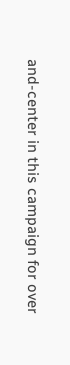and-center in this campaign for over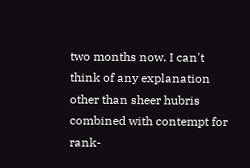two months now. I can't think of any explanation other than sheer hubris combined with contempt for rank-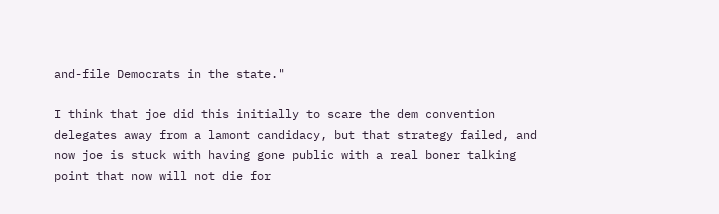and-file Democrats in the state."

I think that joe did this initially to scare the dem convention delegates away from a lamont candidacy, but that strategy failed, and now joe is stuck with having gone public with a real boner talking point that now will not die for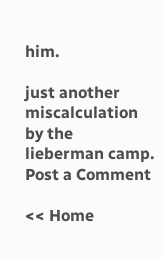him.

just another miscalculation by the lieberman camp.
Post a Comment

<< Home